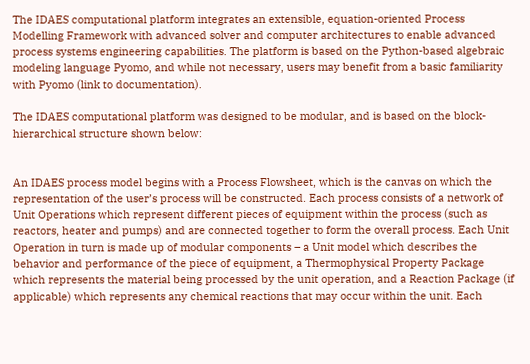The IDAES computational platform integrates an extensible, equation-oriented Process Modelling Framework with advanced solver and computer architectures to enable advanced process systems engineering capabilities. The platform is based on the Python-based algebraic modeling language Pyomo, and while not necessary, users may benefit from a basic familiarity with Pyomo (link to documentation).

The IDAES computational platform was designed to be modular, and is based on the block-hierarchical structure shown below:


An IDAES process model begins with a Process Flowsheet, which is the canvas on which the representation of the user’s process will be constructed. Each process consists of a network of Unit Operations which represent different pieces of equipment within the process (such as reactors, heater and pumps) and are connected together to form the overall process. Each Unit Operation in turn is made up of modular components – a Unit model which describes the behavior and performance of the piece of equipment, a Thermophysical Property Package which represents the material being processed by the unit operation, and a Reaction Package (if applicable) which represents any chemical reactions that may occur within the unit. Each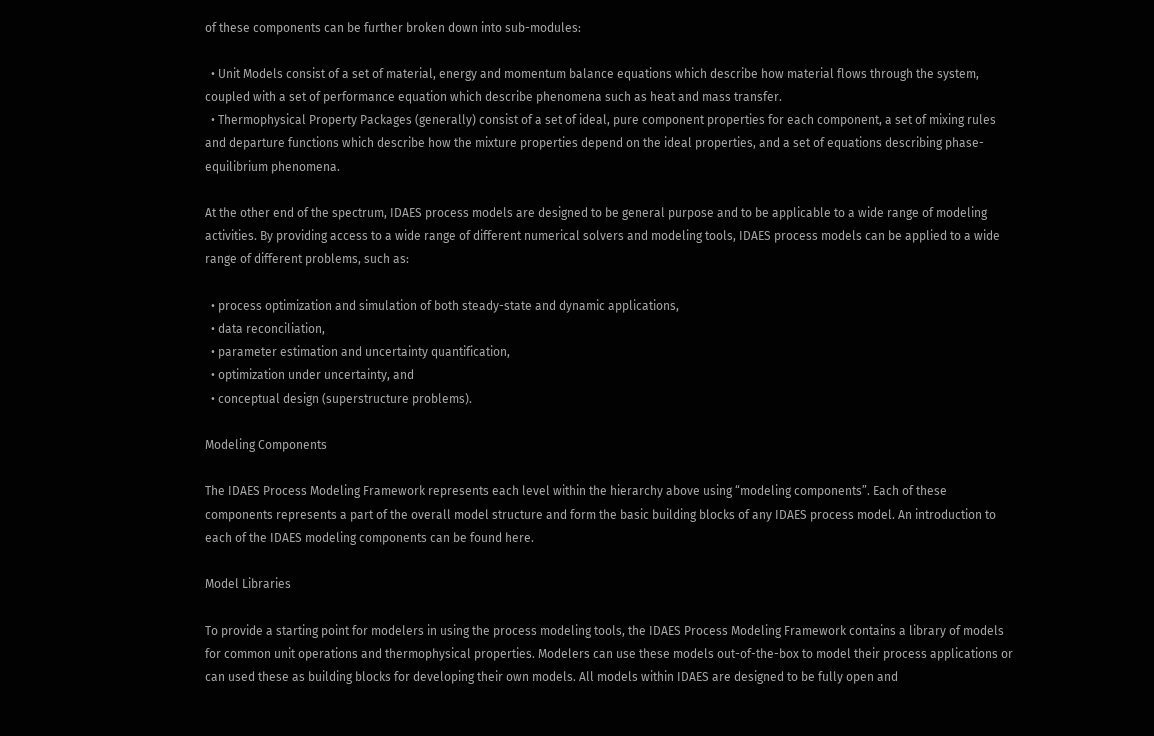of these components can be further broken down into sub-modules:

  • Unit Models consist of a set of material, energy and momentum balance equations which describe how material flows through the system, coupled with a set of performance equation which describe phenomena such as heat and mass transfer.
  • Thermophysical Property Packages (generally) consist of a set of ideal, pure component properties for each component, a set of mixing rules and departure functions which describe how the mixture properties depend on the ideal properties, and a set of equations describing phase-equilibrium phenomena.

At the other end of the spectrum, IDAES process models are designed to be general purpose and to be applicable to a wide range of modeling activities. By providing access to a wide range of different numerical solvers and modeling tools, IDAES process models can be applied to a wide range of different problems, such as:

  • process optimization and simulation of both steady-state and dynamic applications,
  • data reconciliation,
  • parameter estimation and uncertainty quantification,
  • optimization under uncertainty, and
  • conceptual design (superstructure problems).

Modeling Components

The IDAES Process Modeling Framework represents each level within the hierarchy above using “modeling components”. Each of these components represents a part of the overall model structure and form the basic building blocks of any IDAES process model. An introduction to each of the IDAES modeling components can be found here.

Model Libraries

To provide a starting point for modelers in using the process modeling tools, the IDAES Process Modeling Framework contains a library of models for common unit operations and thermophysical properties. Modelers can use these models out-of-the-box to model their process applications or can used these as building blocks for developing their own models. All models within IDAES are designed to be fully open and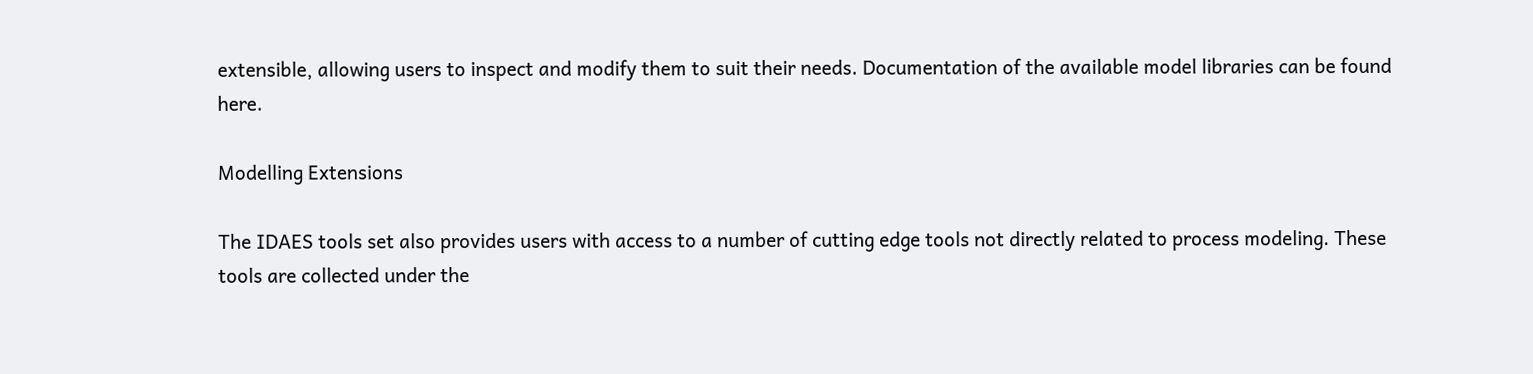extensible, allowing users to inspect and modify them to suit their needs. Documentation of the available model libraries can be found here.

Modelling Extensions

The IDAES tools set also provides users with access to a number of cutting edge tools not directly related to process modeling. These tools are collected under the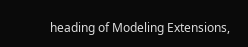heading of Modeling Extensions,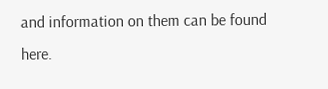and information on them can be found here.